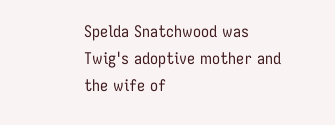Spelda Snatchwood was Twig's adoptive mother and the wife of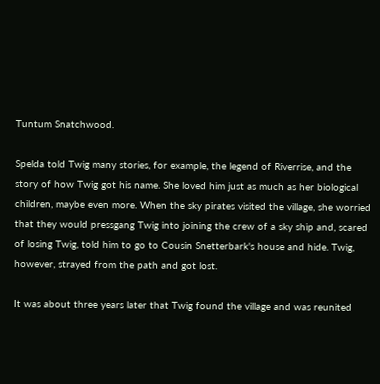Tuntum Snatchwood.

Spelda told Twig many stories, for example, the legend of Riverrise, and the story of how Twig got his name. She loved him just as much as her biological children, maybe even more. When the sky pirates visited the village, she worried that they would pressgang Twig into joining the crew of a sky ship and, scared of losing Twig, told him to go to Cousin Snetterbark's house and hide. Twig, however, strayed from the path and got lost.

It was about three years later that Twig found the village and was reunited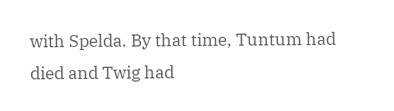with Spelda. By that time, Tuntum had died and Twig had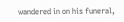wandered in on his funeral,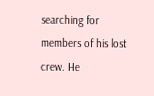searching for members of his lost crew. He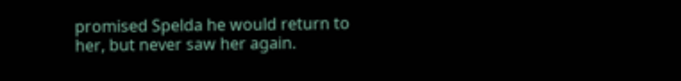promised Spelda he would return to her, but never saw her again.